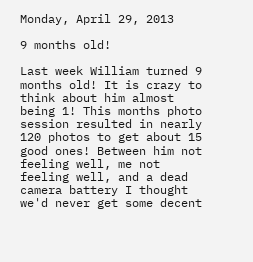Monday, April 29, 2013

9 months old!

Last week William turned 9 months old! It is crazy to think about him almost being 1! This months photo session resulted in nearly 120 photos to get about 15 good ones! Between him not feeling well, me not feeling well, and a dead camera battery I thought we'd never get some decent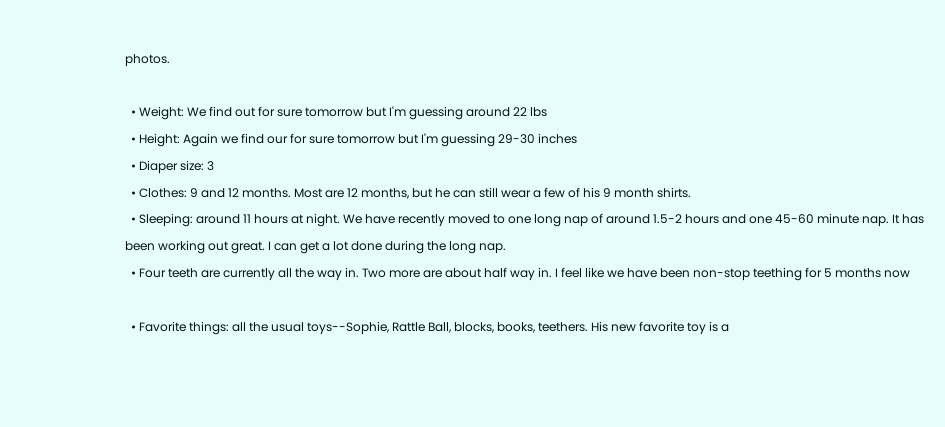photos.

  • Weight: We find out for sure tomorrow but I'm guessing around 22 lbs
  • Height: Again we find our for sure tomorrow but I'm guessing 29-30 inches
  • Diaper size: 3
  • Clothes: 9 and 12 months. Most are 12 months, but he can still wear a few of his 9 month shirts.
  • Sleeping: around 11 hours at night. We have recently moved to one long nap of around 1.5-2 hours and one 45-60 minute nap. It has been working out great. I can get a lot done during the long nap.
  • Four teeth are currently all the way in. Two more are about half way in. I feel like we have been non-stop teething for 5 months now

  • Favorite things: all the usual toys--Sophie, Rattle Ball, blocks, books, teethers. His new favorite toy is a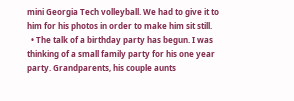mini Georgia Tech volleyball. We had to give it to him for his photos in order to make him sit still.
  • The talk of a birthday party has begun. I was thinking of a small family party for his one year party. Grandparents, his couple aunts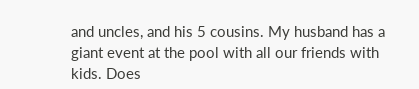and uncles, and his 5 cousins. My husband has a giant event at the pool with all our friends with kids. Does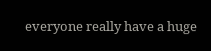everyone really have a huge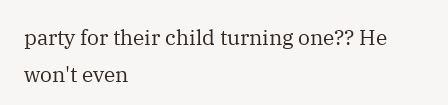party for their child turning one?? He won't even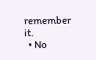remember it.
  • No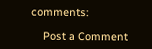comments:

    Post a Comment